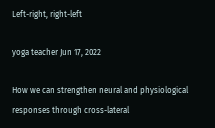Left-right, right-left

yoga teacher Jun 17, 2022

How we can strengthen neural and physiological responses through cross-lateral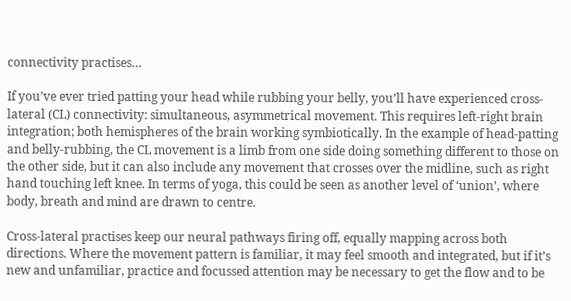connectivity practises…

If you’ve ever tried patting your head while rubbing your belly, you’ll have experienced cross-lateral (CL) connectivity: simultaneous, asymmetrical movement. This requires left-right brain integration; both hemispheres of the brain working symbiotically. In the example of head-patting and belly-rubbing, the CL movement is a limb from one side doing something different to those on the other side, but it can also include any movement that crosses over the midline, such as right hand touching left knee. In terms of yoga, this could be seen as another level of ‘union’, where body, breath and mind are drawn to centre.

Cross-lateral practises keep our neural pathways firing off, equally mapping across both directions. Where the movement pattern is familiar, it may feel smooth and integrated, but if it’s new and unfamiliar, practice and focussed attention may be necessary to get the flow and to be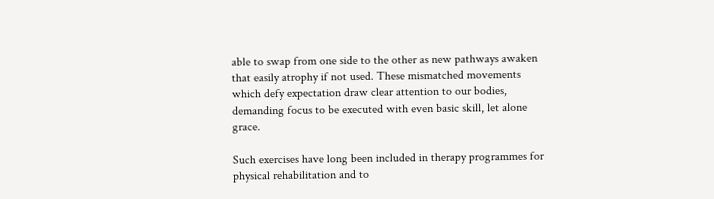able to swap from one side to the other as new pathways awaken that easily atrophy if not used. These mismatched movements which defy expectation draw clear attention to our bodies, demanding focus to be executed with even basic skill, let alone grace.

Such exercises have long been included in therapy programmes for physical rehabilitation and to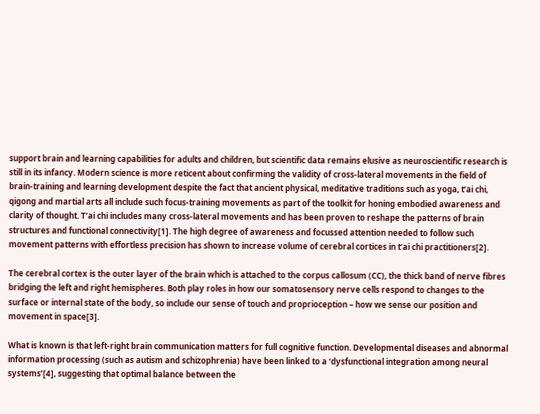support brain and learning capabilities for adults and children, but scientific data remains elusive as neuroscientific research is still in its infancy. Modern science is more reticent about confirming the validity of cross-lateral movements in the field of brain-training and learning development despite the fact that ancient physical, meditative traditions such as yoga, t’ai chi, qigong and martial arts all include such focus-training movements as part of the toolkit for honing embodied awareness and clarity of thought. T’ai chi includes many cross-lateral movements and has been proven to reshape the patterns of brain structures and functional connectivity[1]. The high degree of awareness and focussed attention needed to follow such movement patterns with effortless precision has shown to increase volume of cerebral cortices in t’ai chi practitioners[2].

The cerebral cortex is the outer layer of the brain which is attached to the corpus callosum (CC), the thick band of nerve fibres bridging the left and right hemispheres. Both play roles in how our somatosensory nerve cells respond to changes to the surface or internal state of the body, so include our sense of touch and proprioception – how we sense our position and movement in space[3].

What is known is that left-right brain communication matters for full cognitive function. Developmental diseases and abnormal information processing (such as autism and schizophrenia) have been linked to a ‘dysfunctional integration among neural systems’[4], suggesting that optimal balance between the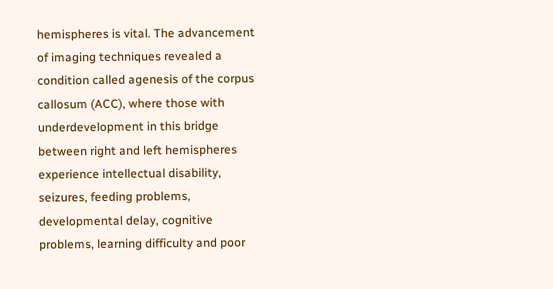hemispheres is vital. The advancement of imaging techniques revealed a condition called agenesis of the corpus callosum (ACC), where those with underdevelopment in this bridge between right and left hemispheres experience intellectual disability, seizures, feeding problems, developmental delay, cognitive problems, learning difficulty and poor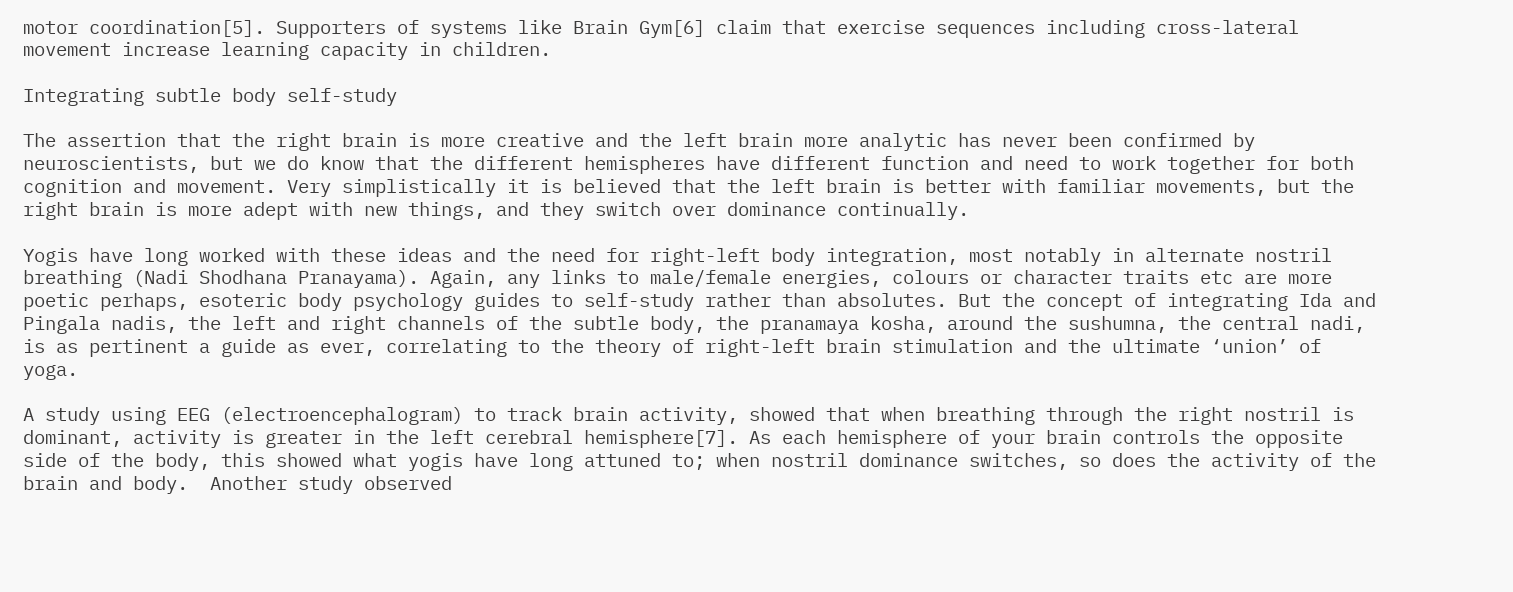motor coordination[5]. Supporters of systems like Brain Gym[6] claim that exercise sequences including cross-lateral movement increase learning capacity in children.

Integrating subtle body self-study

The assertion that the right brain is more creative and the left brain more analytic has never been confirmed by neuroscientists, but we do know that the different hemispheres have different function and need to work together for both cognition and movement. Very simplistically it is believed that the left brain is better with familiar movements, but the right brain is more adept with new things, and they switch over dominance continually.

Yogis have long worked with these ideas and the need for right-left body integration, most notably in alternate nostril breathing (Nadi Shodhana Pranayama). Again, any links to male/female energies, colours or character traits etc are more poetic perhaps, esoteric body psychology guides to self-study rather than absolutes. But the concept of integrating Ida and Pingala nadis, the left and right channels of the subtle body, the pranamaya kosha, around the sushumna, the central nadi, is as pertinent a guide as ever, correlating to the theory of right-left brain stimulation and the ultimate ‘union’ of yoga.

A study using EEG (electroencephalogram) to track brain activity, showed that when breathing through the right nostril is dominant, activity is greater in the left cerebral hemisphere[7]. As each hemisphere of your brain controls the opposite side of the body, this showed what yogis have long attuned to; when nostril dominance switches, so does the activity of the brain and body.  Another study observed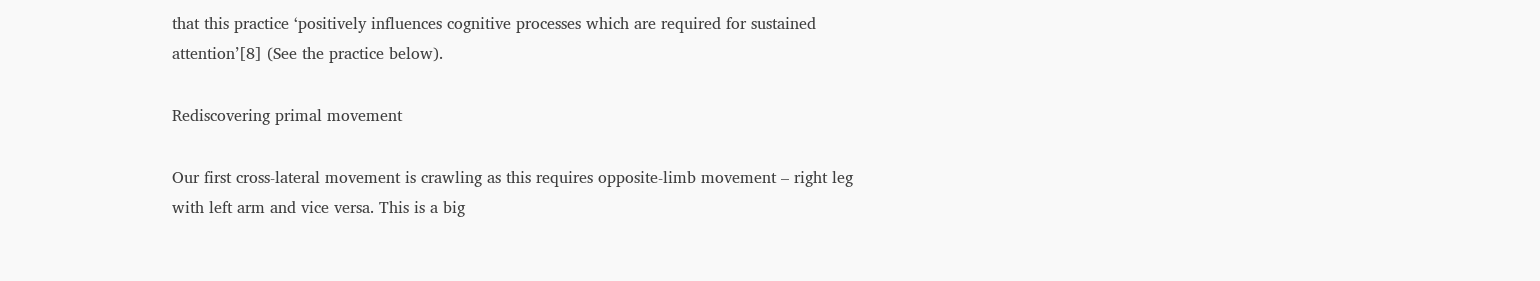that this practice ‘positively influences cognitive processes which are required for sustained attention’[8] (See the practice below).

Rediscovering primal movement

Our first cross-lateral movement is crawling as this requires opposite-limb movement – right leg with left arm and vice versa. This is a big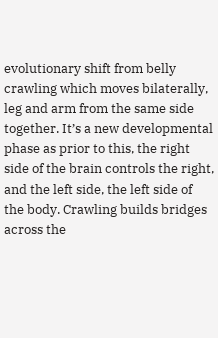evolutionary shift from belly crawling which moves bilaterally, leg and arm from the same side together. It’s a new developmental phase as prior to this, the right side of the brain controls the right, and the left side, the left side of the body. Crawling builds bridges across the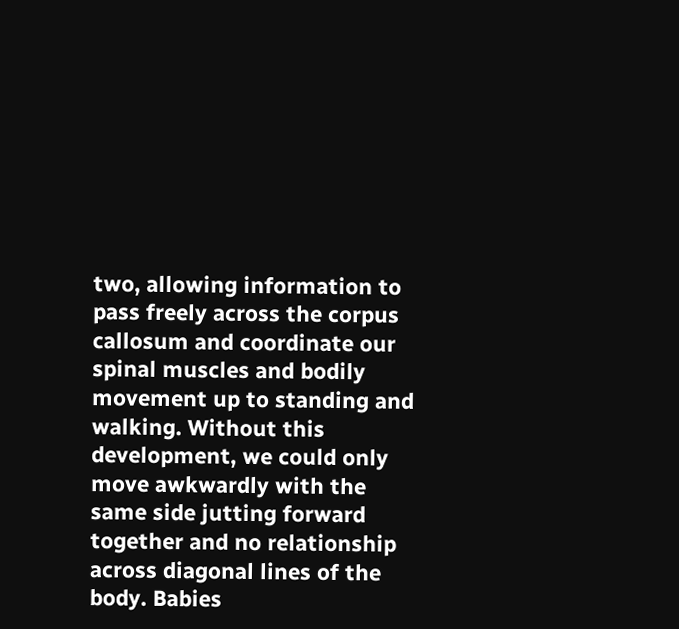two, allowing information to pass freely across the corpus callosum and coordinate our spinal muscles and bodily movement up to standing and walking. Without this development, we could only move awkwardly with the same side jutting forward together and no relationship across diagonal lines of the body. Babies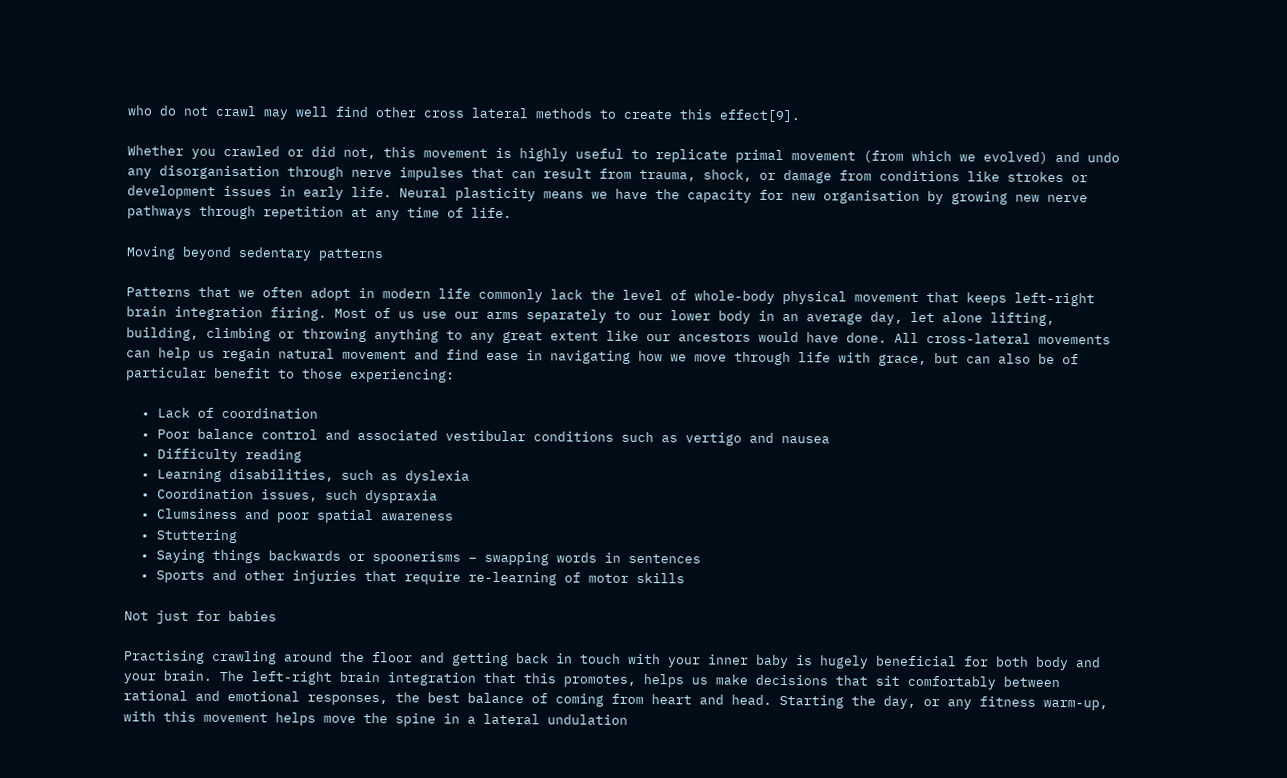who do not crawl may well find other cross lateral methods to create this effect[9].

Whether you crawled or did not, this movement is highly useful to replicate primal movement (from which we evolved) and undo any disorganisation through nerve impulses that can result from trauma, shock, or damage from conditions like strokes or development issues in early life. Neural plasticity means we have the capacity for new organisation by growing new nerve pathways through repetition at any time of life.

Moving beyond sedentary patterns

Patterns that we often adopt in modern life commonly lack the level of whole-body physical movement that keeps left-right brain integration firing. Most of us use our arms separately to our lower body in an average day, let alone lifting, building, climbing or throwing anything to any great extent like our ancestors would have done. All cross-lateral movements can help us regain natural movement and find ease in navigating how we move through life with grace, but can also be of particular benefit to those experiencing:

  • Lack of coordination
  • Poor balance control and associated vestibular conditions such as vertigo and nausea
  • Difficulty reading
  • Learning disabilities, such as dyslexia
  • Coordination issues, such dyspraxia
  • Clumsiness and poor spatial awareness
  • Stuttering
  • Saying things backwards or spoonerisms – swapping words in sentences
  • Sports and other injuries that require re-learning of motor skills

Not just for babies

Practising crawling around the floor and getting back in touch with your inner baby is hugely beneficial for both body and your brain. The left-right brain integration that this promotes, helps us make decisions that sit comfortably between rational and emotional responses, the best balance of coming from heart and head. Starting the day, or any fitness warm-up, with this movement helps move the spine in a lateral undulation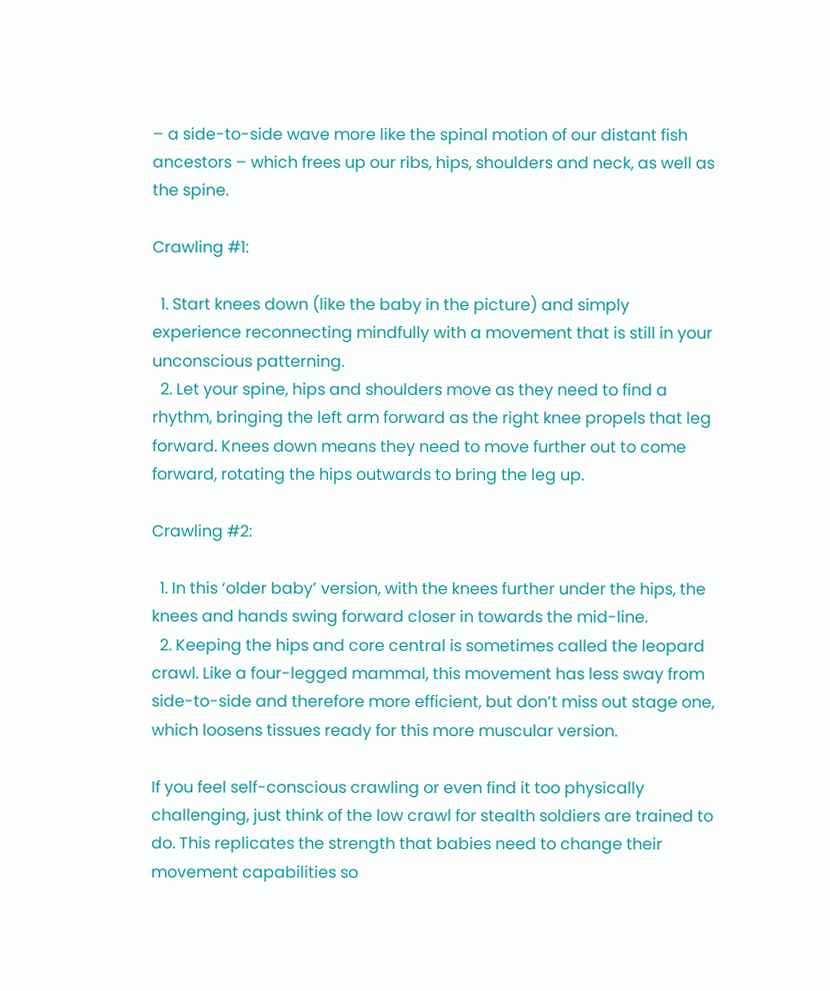– a side-to-side wave more like the spinal motion of our distant fish ancestors – which frees up our ribs, hips, shoulders and neck, as well as the spine.

Crawling #1:

  1. Start knees down (like the baby in the picture) and simply experience reconnecting mindfully with a movement that is still in your unconscious patterning.
  2. Let your spine, hips and shoulders move as they need to find a rhythm, bringing the left arm forward as the right knee propels that leg forward. Knees down means they need to move further out to come forward, rotating the hips outwards to bring the leg up.

Crawling #2:

  1. In this ‘older baby’ version, with the knees further under the hips, the knees and hands swing forward closer in towards the mid-line.
  2. Keeping the hips and core central is sometimes called the leopard crawl. Like a four-legged mammal, this movement has less sway from side-to-side and therefore more efficient, but don’t miss out stage one, which loosens tissues ready for this more muscular version.

If you feel self-conscious crawling or even find it too physically challenging, just think of the low crawl for stealth soldiers are trained to do. This replicates the strength that babies need to change their movement capabilities so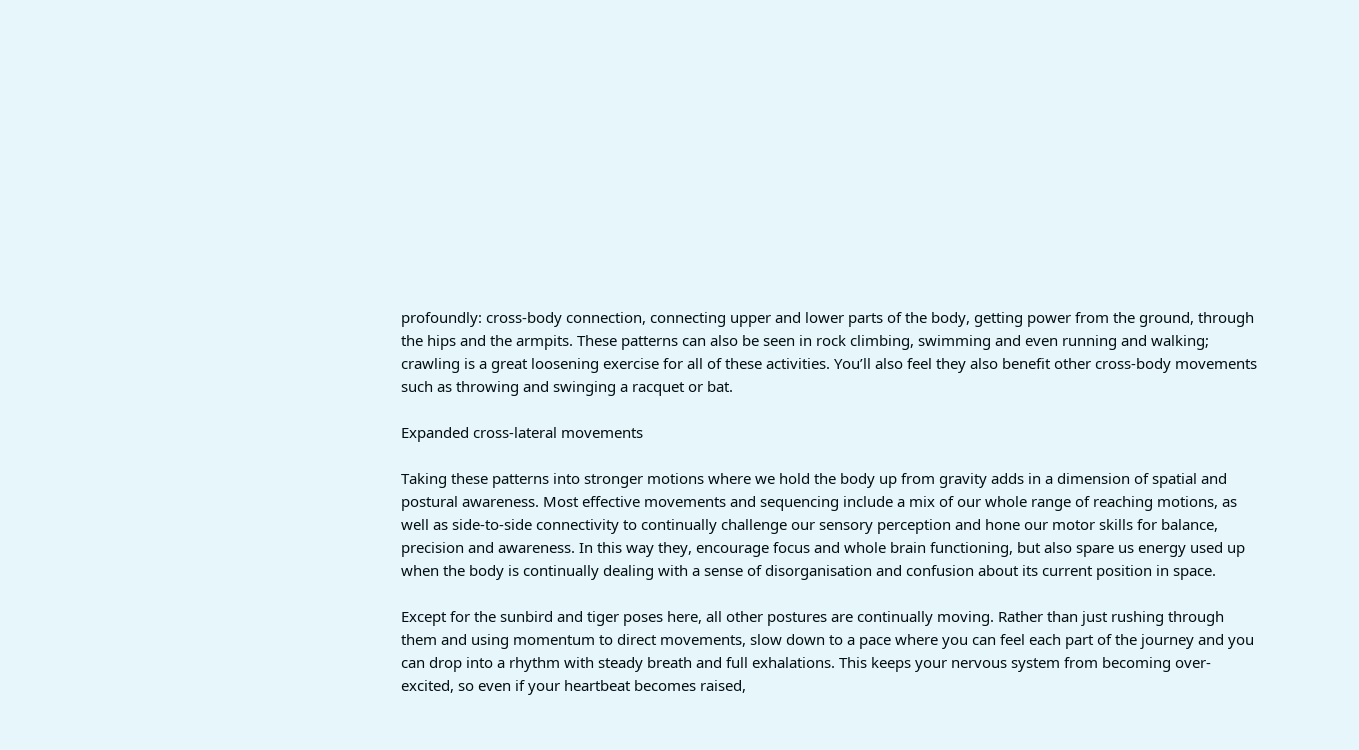profoundly: cross-body connection, connecting upper and lower parts of the body, getting power from the ground, through the hips and the armpits. These patterns can also be seen in rock climbing, swimming and even running and walking; crawling is a great loosening exercise for all of these activities. You’ll also feel they also benefit other cross-body movements such as throwing and swinging a racquet or bat.

Expanded cross-lateral movements

Taking these patterns into stronger motions where we hold the body up from gravity adds in a dimension of spatial and postural awareness. Most effective movements and sequencing include a mix of our whole range of reaching motions, as well as side-to-side connectivity to continually challenge our sensory perception and hone our motor skills for balance, precision and awareness. In this way they, encourage focus and whole brain functioning, but also spare us energy used up when the body is continually dealing with a sense of disorganisation and confusion about its current position in space.

Except for the sunbird and tiger poses here, all other postures are continually moving. Rather than just rushing through them and using momentum to direct movements, slow down to a pace where you can feel each part of the journey and you can drop into a rhythm with steady breath and full exhalations. This keeps your nervous system from becoming over-excited, so even if your heartbeat becomes raised,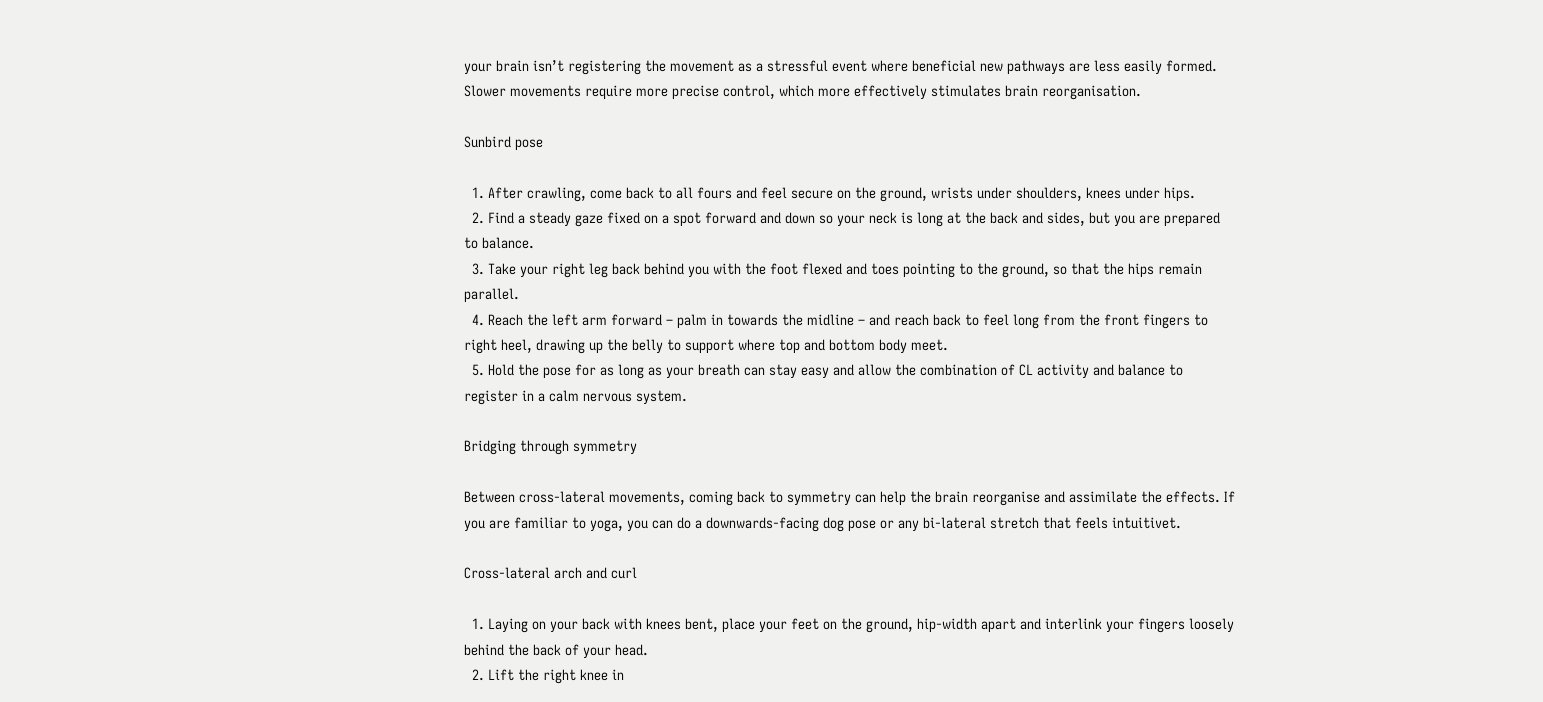your brain isn’t registering the movement as a stressful event where beneficial new pathways are less easily formed. Slower movements require more precise control, which more effectively stimulates brain reorganisation.

Sunbird pose

  1. After crawling, come back to all fours and feel secure on the ground, wrists under shoulders, knees under hips.
  2. Find a steady gaze fixed on a spot forward and down so your neck is long at the back and sides, but you are prepared to balance.
  3. Take your right leg back behind you with the foot flexed and toes pointing to the ground, so that the hips remain parallel.
  4. Reach the left arm forward – palm in towards the midline – and reach back to feel long from the front fingers to right heel, drawing up the belly to support where top and bottom body meet.
  5. Hold the pose for as long as your breath can stay easy and allow the combination of CL activity and balance to register in a calm nervous system.

Bridging through symmetry

Between cross-lateral movements, coming back to symmetry can help the brain reorganise and assimilate the effects. If you are familiar to yoga, you can do a downwards-facing dog pose or any bi-lateral stretch that feels intuitivet.

Cross-lateral arch and curl

  1. Laying on your back with knees bent, place your feet on the ground, hip-width apart and interlink your fingers loosely behind the back of your head.
  2. Lift the right knee in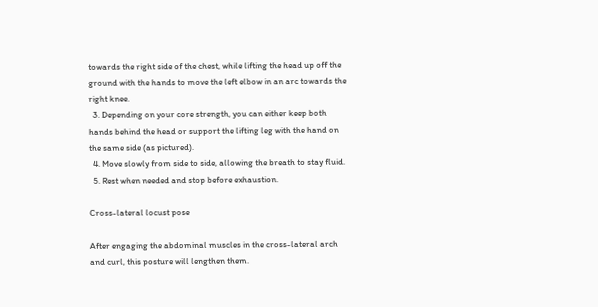towards the right side of the chest, while lifting the head up off the ground with the hands to move the left elbow in an arc towards the right knee.
  3. Depending on your core strength, you can either keep both hands behind the head or support the lifting leg with the hand on the same side (as pictured).
  4. Move slowly from side to side, allowing the breath to stay fluid.
  5. Rest when needed and stop before exhaustion.

Cross-lateral locust pose

After engaging the abdominal muscles in the cross-lateral arch and curl, this posture will lengthen them.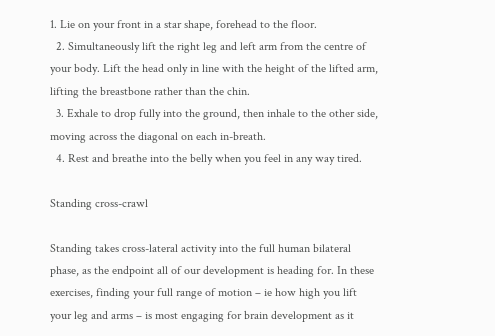1. Lie on your front in a star shape, forehead to the floor.
  2. Simultaneously lift the right leg and left arm from the centre of your body. Lift the head only in line with the height of the lifted arm, lifting the breastbone rather than the chin.
  3. Exhale to drop fully into the ground, then inhale to the other side, moving across the diagonal on each in-breath.
  4. Rest and breathe into the belly when you feel in any way tired.

Standing cross-crawl

Standing takes cross-lateral activity into the full human bilateral phase, as the endpoint all of our development is heading for. In these exercises, finding your full range of motion – ie how high you lift your leg and arms – is most engaging for brain development as it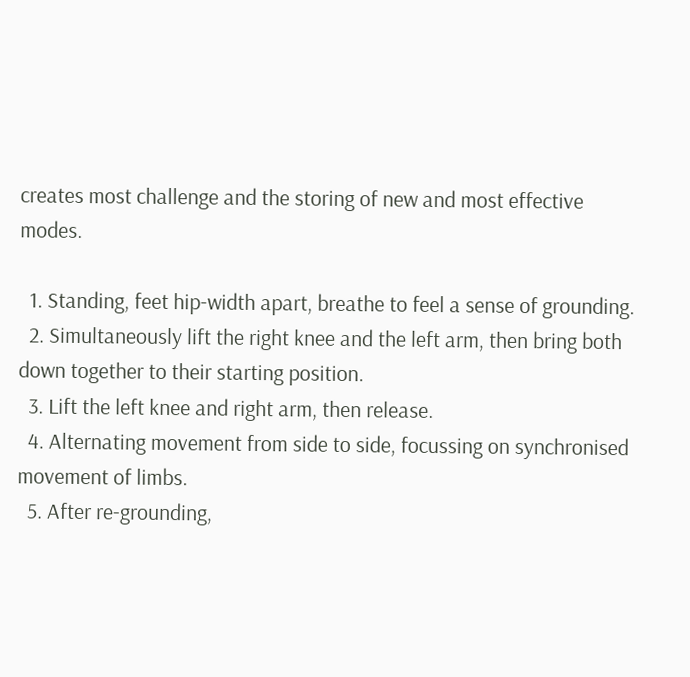creates most challenge and the storing of new and most effective modes.

  1. Standing, feet hip-width apart, breathe to feel a sense of grounding.
  2. Simultaneously lift the right knee and the left arm, then bring both down together to their starting position.
  3. Lift the left knee and right arm, then release.
  4. Alternating movement from side to side, focussing on synchronised movement of limbs.
  5. After re-grounding,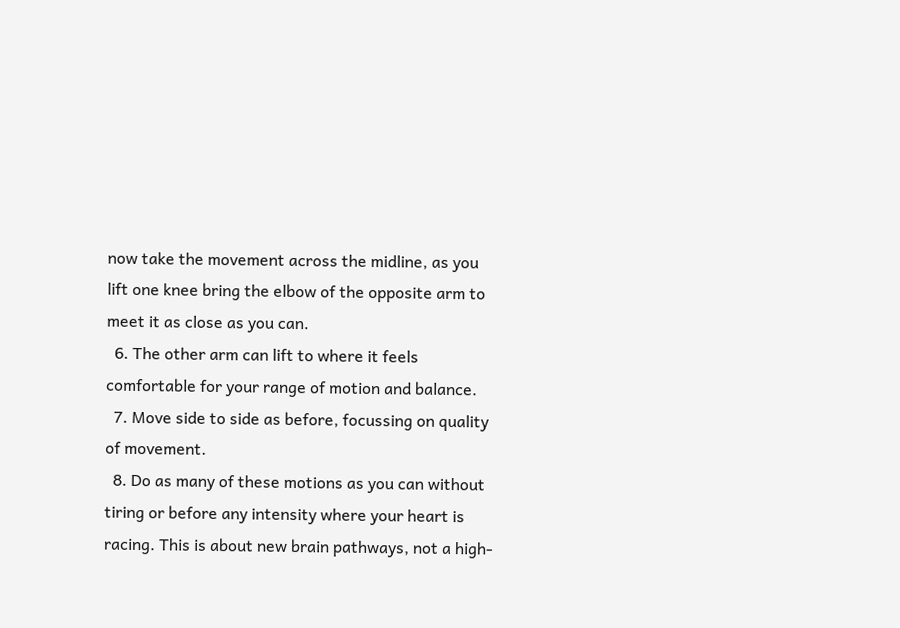now take the movement across the midline, as you lift one knee bring the elbow of the opposite arm to meet it as close as you can.
  6. The other arm can lift to where it feels comfortable for your range of motion and balance.
  7. Move side to side as before, focussing on quality of movement.
  8. Do as many of these motions as you can without tiring or before any intensity where your heart is racing. This is about new brain pathways, not a high-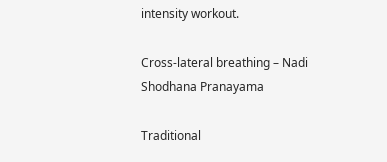intensity workout.

Cross-lateral breathing – Nadi Shodhana Pranayama

Traditional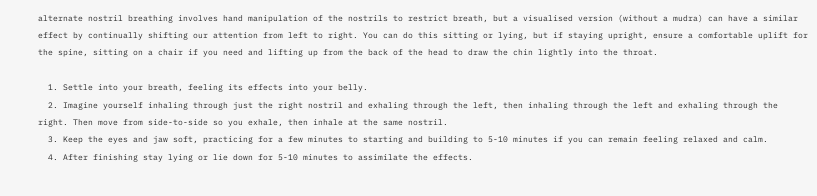alternate nostril breathing involves hand manipulation of the nostrils to restrict breath, but a visualised version (without a mudra) can have a similar effect by continually shifting our attention from left to right. You can do this sitting or lying, but if staying upright, ensure a comfortable uplift for the spine, sitting on a chair if you need and lifting up from the back of the head to draw the chin lightly into the throat.

  1. Settle into your breath, feeling its effects into your belly.
  2. Imagine yourself inhaling through just the right nostril and exhaling through the left, then inhaling through the left and exhaling through the right. Then move from side-to-side so you exhale, then inhale at the same nostril.
  3. Keep the eyes and jaw soft, practicing for a few minutes to starting and building to 5-10 minutes if you can remain feeling relaxed and calm.
  4. After finishing stay lying or lie down for 5-10 minutes to assimilate the effects.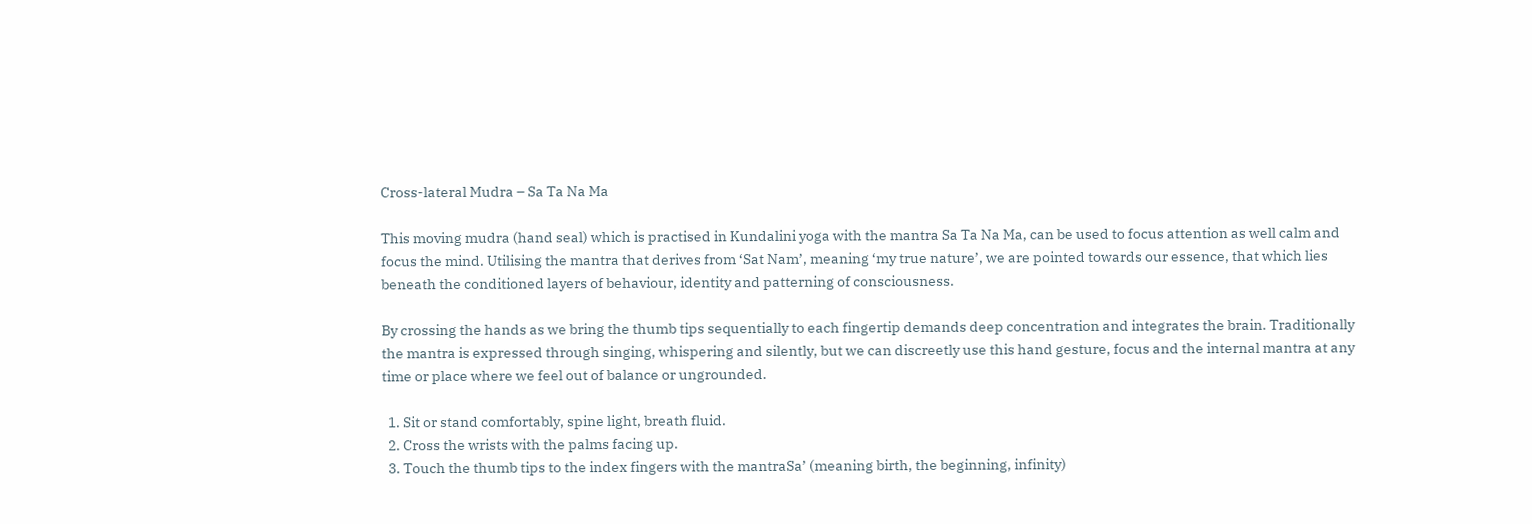Cross-lateral Mudra – Sa Ta Na Ma

This moving mudra (hand seal) which is practised in Kundalini yoga with the mantra Sa Ta Na Ma, can be used to focus attention as well calm and focus the mind. Utilising the mantra that derives from ‘Sat Nam’, meaning ‘my true nature’, we are pointed towards our essence, that which lies beneath the conditioned layers of behaviour, identity and patterning of consciousness.

By crossing the hands as we bring the thumb tips sequentially to each fingertip demands deep concentration and integrates the brain. Traditionally the mantra is expressed through singing, whispering and silently, but we can discreetly use this hand gesture, focus and the internal mantra at any time or place where we feel out of balance or ungrounded.

  1. Sit or stand comfortably, spine light, breath fluid.
  2. Cross the wrists with the palms facing up.
  3. Touch the thumb tips to the index fingers with the mantraSa’ (meaning birth, the beginning, infinity)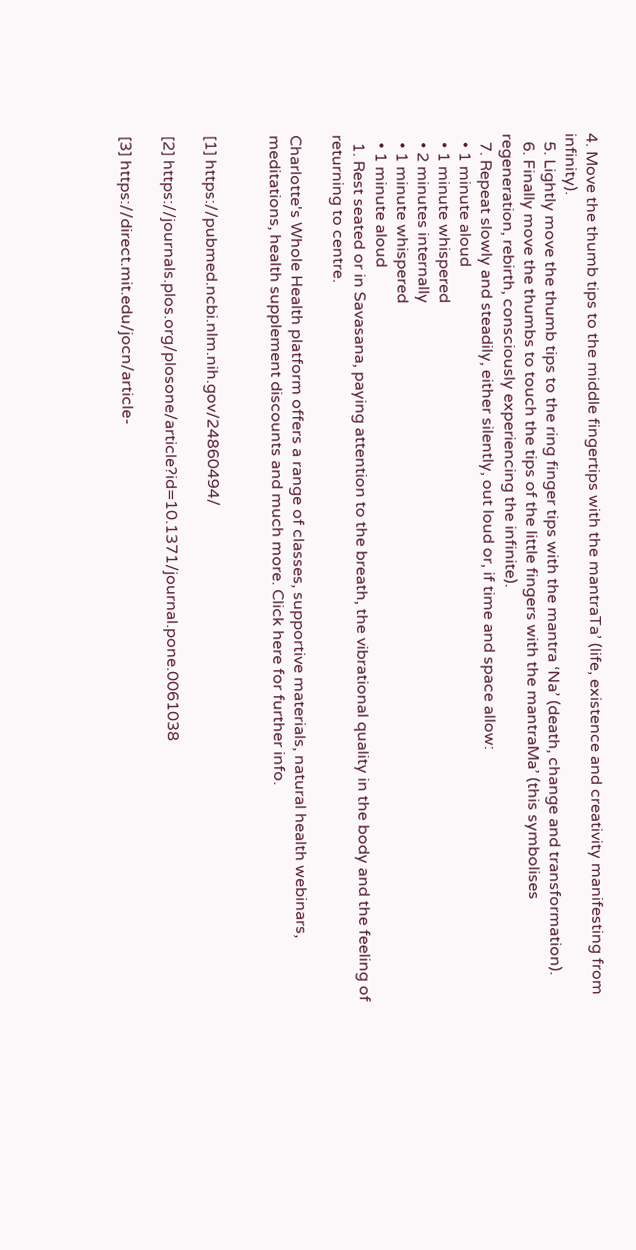4. Move the thumb tips to the middle fingertips with the mantraTa’ (life, existence and creativity manifesting from infinity).
  5. Lightly move the thumb tips to the ring finger tips with the mantra ‘Na’ (death, change and transformation).
  6. Finally move the thumbs to touch the tips of the little fingers with the mantraMa’ (this symbolises regeneration, rebirth, consciously experiencing the infinite).
  7. Repeat slowly and steadily, either silently, out loud or, if time and space allow:
  • 1 minute aloud
  • 1 minute whispered
  • 2 minutes internally
  • 1 minute whispered
  • 1 minute aloud
  1. Rest seated or in Savasana, paying attention to the breath, the vibrational quality in the body and the feeling of returning to centre.

Charlotte's Whole Health platform offers a range of classes, supportive materials, natural health webinars, meditations, health supplement discounts and much more. Click here for further info.


[1] https://pubmed.ncbi.nlm.nih.gov/24860494/

[2] https://journals.plos.org/plosone/article?id=10.1371/journal.pone.0061038

[3] https://direct.mit.edu/jocn/article-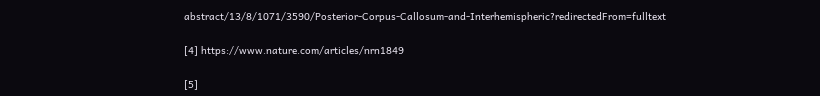abstract/13/8/1071/3590/Posterior-Corpus-Callosum-and-Interhemispheric?redirectedFrom=fulltext

[4] https://www.nature.com/articles/nrn1849

[5]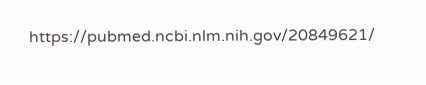https://pubmed.ncbi.nlm.nih.gov/20849621/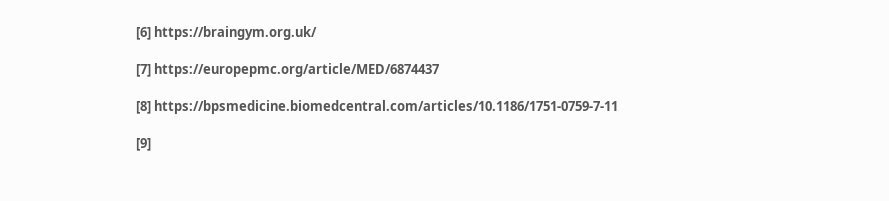[6] https://braingym.org.uk/

[7] https://europepmc.org/article/MED/6874437

[8] https://bpsmedicine.biomedcentral.com/articles/10.1186/1751-0759-7-11

[9]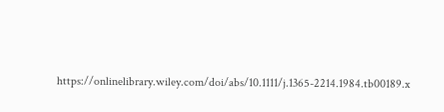https://onlinelibrary.wiley.com/doi/abs/10.1111/j.1365-2214.1984.tb00189.x